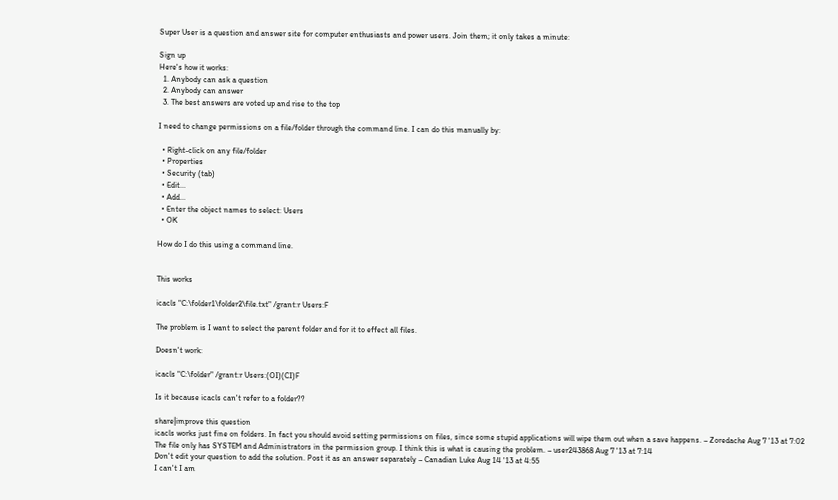Super User is a question and answer site for computer enthusiasts and power users. Join them; it only takes a minute:

Sign up
Here's how it works:
  1. Anybody can ask a question
  2. Anybody can answer
  3. The best answers are voted up and rise to the top

I need to change permissions on a file/folder through the command line. I can do this manually by:

  • Right-click on any file/folder
  • Properties
  • Security (tab)
  • Edit...
  • Add...
  • Enter the object names to select: Users
  • OK

How do I do this using a command line.


This works

icacls "C:\folder1\folder2\file.txt" /grant:r Users:F

The problem is I want to select the parent folder and for it to effect all files.

Doesn't work:

icacls "C:\folder" /grant:r Users:(OI)(CI)F

Is it because icacls can't refer to a folder??

share|improve this question
icacls works just fine on folders. In fact you should avoid setting permissions on files, since some stupid applications will wipe them out when a save happens. – Zoredache Aug 7 '13 at 7:02
The file only has SYSTEM and Administrators in the permission group. I think this is what is causing the problem. – user243868 Aug 7 '13 at 7:14
Don't edit your question to add the solution. Post it as an answer separately – Canadian Luke Aug 14 '13 at 4:55
I can't I am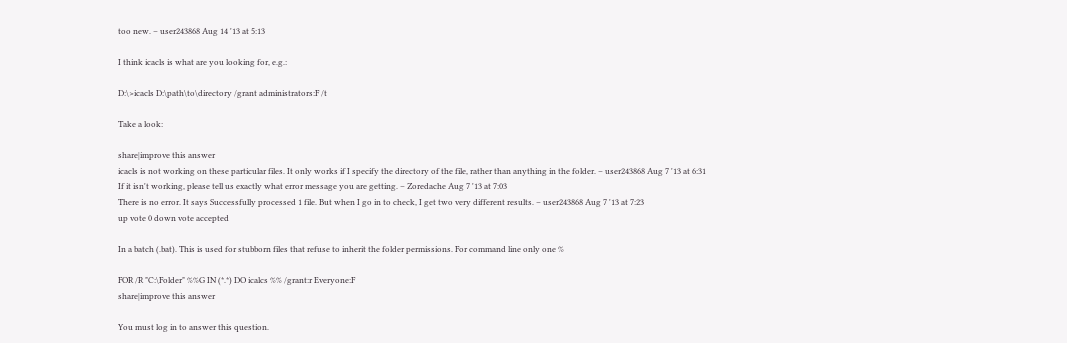too new. – user243868 Aug 14 '13 at 5:13

I think icacls is what are you looking for, e.g.:

D:\>icacls D:\path\to\directory /grant administrators:F /t

Take a look:

share|improve this answer
icacls is not working on these particular files. It only works if I specify the directory of the file, rather than anything in the folder. – user243868 Aug 7 '13 at 6:31
If it isn't working, please tell us exactly what error message you are getting. – Zoredache Aug 7 '13 at 7:03
There is no error. It says Successfully processed 1 file. But when I go in to check, I get two very different results. – user243868 Aug 7 '13 at 7:23
up vote 0 down vote accepted

In a batch (.bat). This is used for stubborn files that refuse to inherit the folder permissions. For command line only one %

FOR /R "C:\Folder" %%G IN (*.*) DO icalcs %% /grant:r Everyone:F
share|improve this answer

You must log in to answer this question.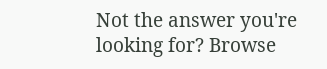Not the answer you're looking for? Browse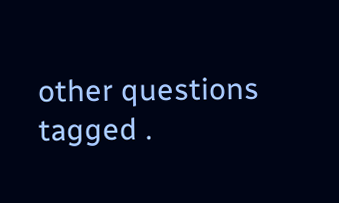other questions tagged .